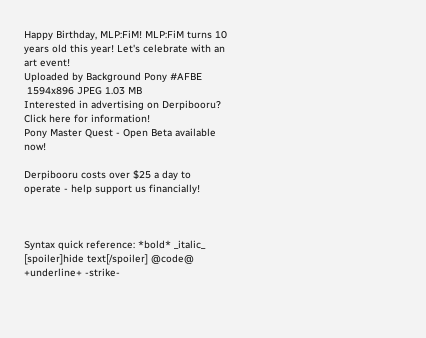Happy Birthday, MLP:FiM! MLP:FiM turns 10 years old this year! Let's celebrate with an art event!
Uploaded by Background Pony #AFBE
 1594x896 JPEG 1.03 MB
Interested in advertising on Derpibooru? Click here for information!
Pony Master Quest - Open Beta available now!

Derpibooru costs over $25 a day to operate - help support us financially!



Syntax quick reference: *bold* _italic_ [spoiler]hide text[/spoiler] @code@ +underline+ -strike-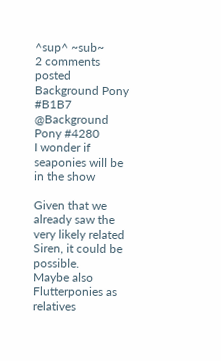^sup^ ~sub~
2 comments posted
Background Pony #B1B7
@Background Pony #4280
I wonder if seaponies will be in the show

Given that we already saw the very likely related Siren, it could be possible.
Maybe also Flutterponies as relatives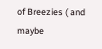of Breezies ( and maybe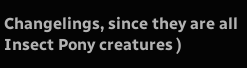Changelings, since they are all Insect Pony creatures )